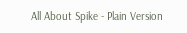All About Spike - Plain Version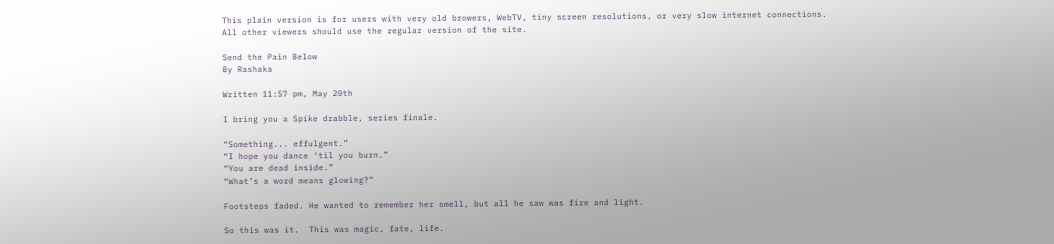This plain version is for users with very old browers, WebTV, tiny screen resolutions, or very slow internet connections.
All other viewers should use the regular version of the site.

Send the Pain Below
By Rashaka

Written 11:57 pm, May 20th

I bring you a Spike drabble, series finale.

“Something... effulgent.”
“I hope you dance ‘til you burn.”
“You are dead inside.”
“What’s a word means glowing?”

Footsteps faded. He wanted to remember her smell, but all he saw was fire and light.

So this was it.  This was magic, fate, life.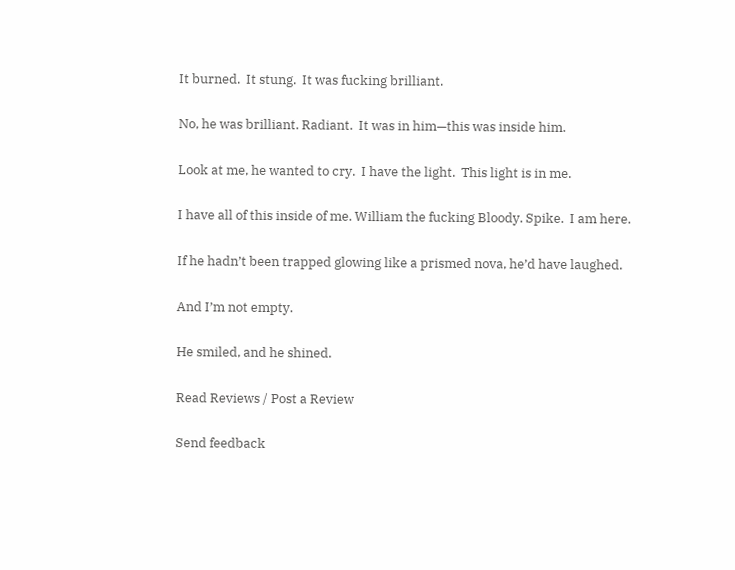It burned.  It stung.  It was fucking brilliant.

No, he was brilliant. Radiant.  It was in him—this was inside him.

Look at me, he wanted to cry.  I have the light.  This light is in me.

I have all of this inside of me. William the fucking Bloody. Spike.  I am here.

If he hadn’t been trapped glowing like a prismed nova, he’d have laughed.

And I’m not empty.

He smiled, and he shined.

Read Reviews / Post a Review

Send feedback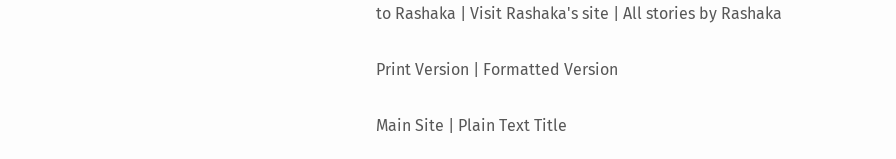to Rashaka | Visit Rashaka's site | All stories by Rashaka

Print Version | Formatted Version

Main Site | Plain Text Title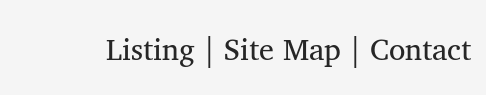Listing | Site Map | Contact